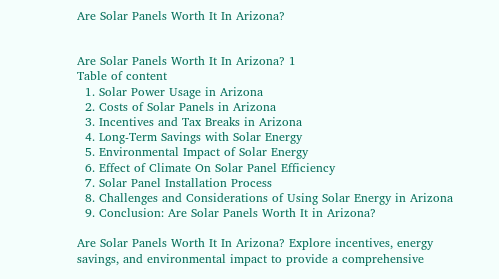Are Solar Panels Worth It In Arizona?


Are Solar Panels Worth It In Arizona? 1
Table of content
  1. Solar Power Usage in Arizona
  2. Costs of Solar Panels in Arizona
  3. Incentives and Tax Breaks in Arizona
  4. Long-Term Savings with Solar Energy
  5. Environmental Impact of Solar Energy
  6. Effect of Climate On Solar Panel Efficiency
  7. Solar Panel Installation Process
  8. Challenges and Considerations of Using Solar Energy in Arizona
  9. Conclusion: Are Solar Panels Worth It in Arizona?

Are Solar Panels Worth It In Arizona? Explore incentives, energy savings, and environmental impact to provide a comprehensive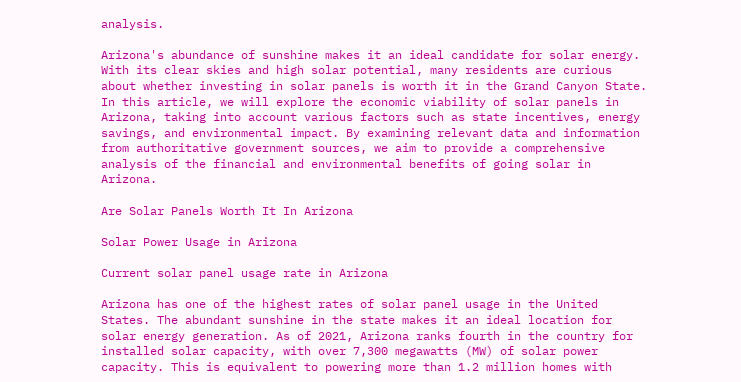analysis.

Arizona's abundance of sunshine makes it an ideal candidate for solar energy. With its clear skies and high solar potential, many residents are curious about whether investing in solar panels is worth it in the Grand Canyon State. In this article, we will explore the economic viability of solar panels in Arizona, taking into account various factors such as state incentives, energy savings, and environmental impact. By examining relevant data and information from authoritative government sources, we aim to provide a comprehensive analysis of the financial and environmental benefits of going solar in Arizona.

Are Solar Panels Worth It In Arizona

Solar Power Usage in Arizona

Current solar panel usage rate in Arizona

Arizona has one of the highest rates of solar panel usage in the United States. The abundant sunshine in the state makes it an ideal location for solar energy generation. As of 2021, Arizona ranks fourth in the country for installed solar capacity, with over 7,300 megawatts (MW) of solar power capacity. This is equivalent to powering more than 1.2 million homes with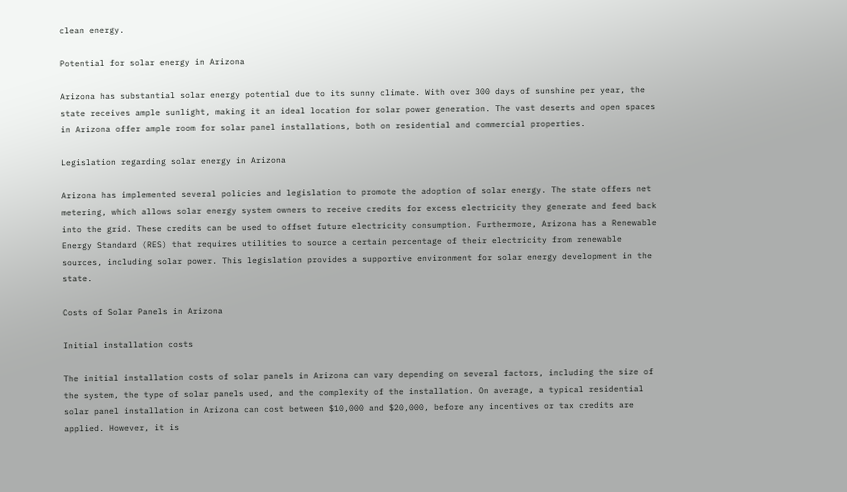clean energy.

Potential for solar energy in Arizona

Arizona has substantial solar energy potential due to its sunny climate. With over 300 days of sunshine per year, the state receives ample sunlight, making it an ideal location for solar power generation. The vast deserts and open spaces in Arizona offer ample room for solar panel installations, both on residential and commercial properties.

Legislation regarding solar energy in Arizona

Arizona has implemented several policies and legislation to promote the adoption of solar energy. The state offers net metering, which allows solar energy system owners to receive credits for excess electricity they generate and feed back into the grid. These credits can be used to offset future electricity consumption. Furthermore, Arizona has a Renewable Energy Standard (RES) that requires utilities to source a certain percentage of their electricity from renewable sources, including solar power. This legislation provides a supportive environment for solar energy development in the state.

Costs of Solar Panels in Arizona

Initial installation costs

The initial installation costs of solar panels in Arizona can vary depending on several factors, including the size of the system, the type of solar panels used, and the complexity of the installation. On average, a typical residential solar panel installation in Arizona can cost between $10,000 and $20,000, before any incentives or tax credits are applied. However, it is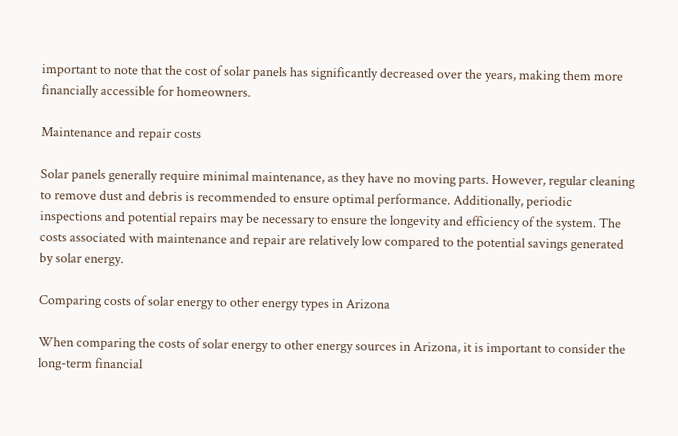important to note that the cost of solar panels has significantly decreased over the years, making them more financially accessible for homeowners.

Maintenance and repair costs

Solar panels generally require minimal maintenance, as they have no moving parts. However, regular cleaning to remove dust and debris is recommended to ensure optimal performance. Additionally, periodic inspections and potential repairs may be necessary to ensure the longevity and efficiency of the system. The costs associated with maintenance and repair are relatively low compared to the potential savings generated by solar energy.

Comparing costs of solar energy to other energy types in Arizona

When comparing the costs of solar energy to other energy sources in Arizona, it is important to consider the long-term financial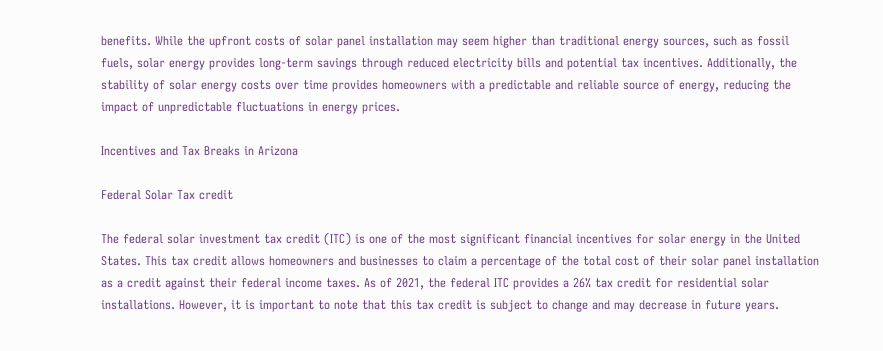benefits. While the upfront costs of solar panel installation may seem higher than traditional energy sources, such as fossil fuels, solar energy provides long-term savings through reduced electricity bills and potential tax incentives. Additionally, the stability of solar energy costs over time provides homeowners with a predictable and reliable source of energy, reducing the impact of unpredictable fluctuations in energy prices.

Incentives and Tax Breaks in Arizona

Federal Solar Tax credit

The federal solar investment tax credit (ITC) is one of the most significant financial incentives for solar energy in the United States. This tax credit allows homeowners and businesses to claim a percentage of the total cost of their solar panel installation as a credit against their federal income taxes. As of 2021, the federal ITC provides a 26% tax credit for residential solar installations. However, it is important to note that this tax credit is subject to change and may decrease in future years.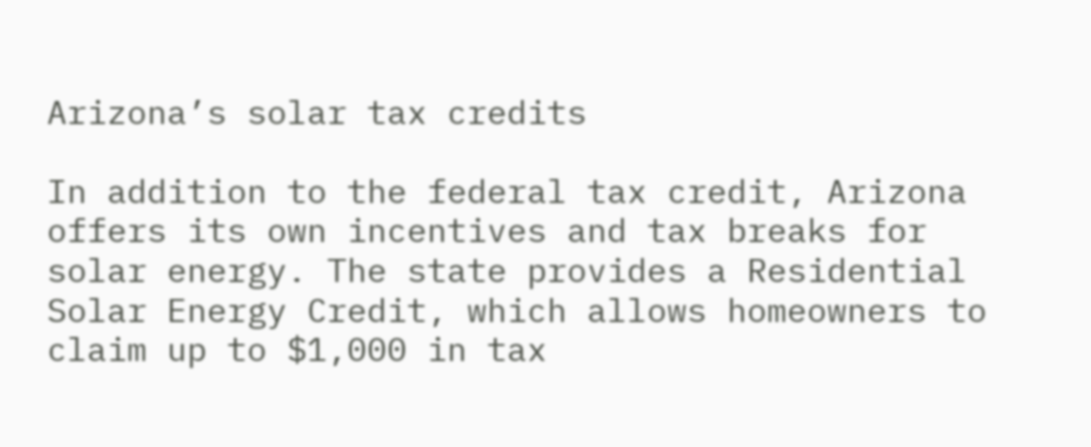Arizona’s solar tax credits

In addition to the federal tax credit, Arizona offers its own incentives and tax breaks for solar energy. The state provides a Residential Solar Energy Credit, which allows homeowners to claim up to $1,000 in tax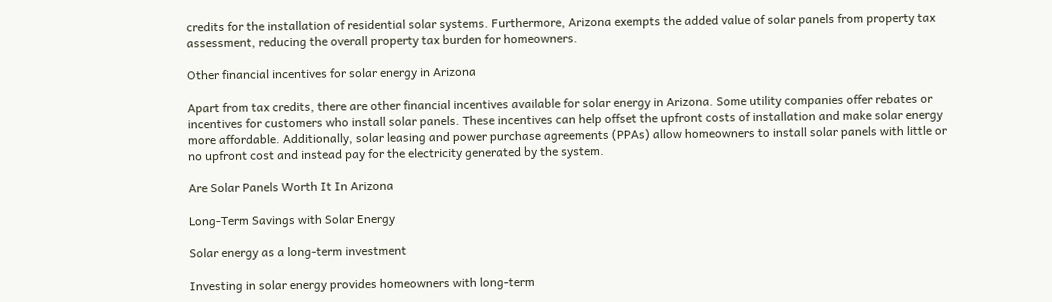credits for the installation of residential solar systems. Furthermore, Arizona exempts the added value of solar panels from property tax assessment, reducing the overall property tax burden for homeowners.

Other financial incentives for solar energy in Arizona

Apart from tax credits, there are other financial incentives available for solar energy in Arizona. Some utility companies offer rebates or incentives for customers who install solar panels. These incentives can help offset the upfront costs of installation and make solar energy more affordable. Additionally, solar leasing and power purchase agreements (PPAs) allow homeowners to install solar panels with little or no upfront cost and instead pay for the electricity generated by the system.

Are Solar Panels Worth It In Arizona

Long-Term Savings with Solar Energy

Solar energy as a long-term investment

Investing in solar energy provides homeowners with long-term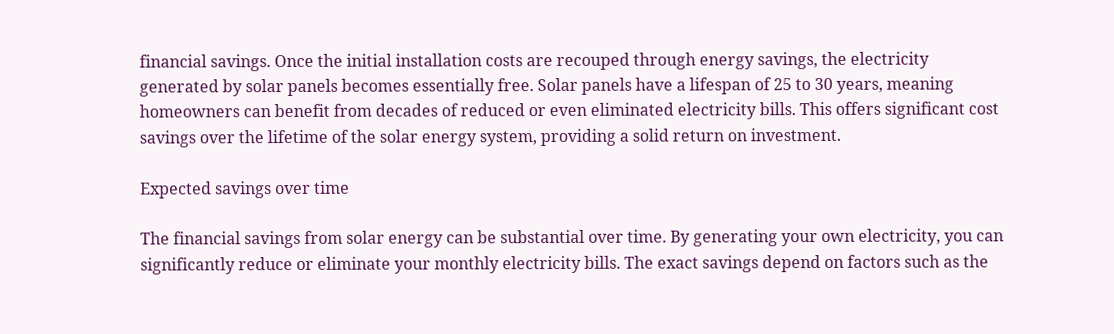financial savings. Once the initial installation costs are recouped through energy savings, the electricity generated by solar panels becomes essentially free. Solar panels have a lifespan of 25 to 30 years, meaning homeowners can benefit from decades of reduced or even eliminated electricity bills. This offers significant cost savings over the lifetime of the solar energy system, providing a solid return on investment.

Expected savings over time

The financial savings from solar energy can be substantial over time. By generating your own electricity, you can significantly reduce or eliminate your monthly electricity bills. The exact savings depend on factors such as the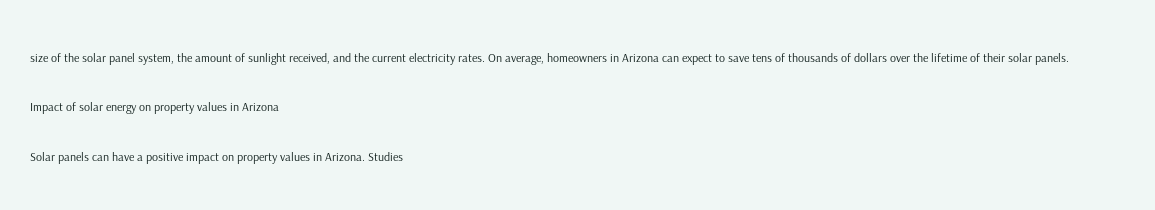size of the solar panel system, the amount of sunlight received, and the current electricity rates. On average, homeowners in Arizona can expect to save tens of thousands of dollars over the lifetime of their solar panels.

Impact of solar energy on property values in Arizona

Solar panels can have a positive impact on property values in Arizona. Studies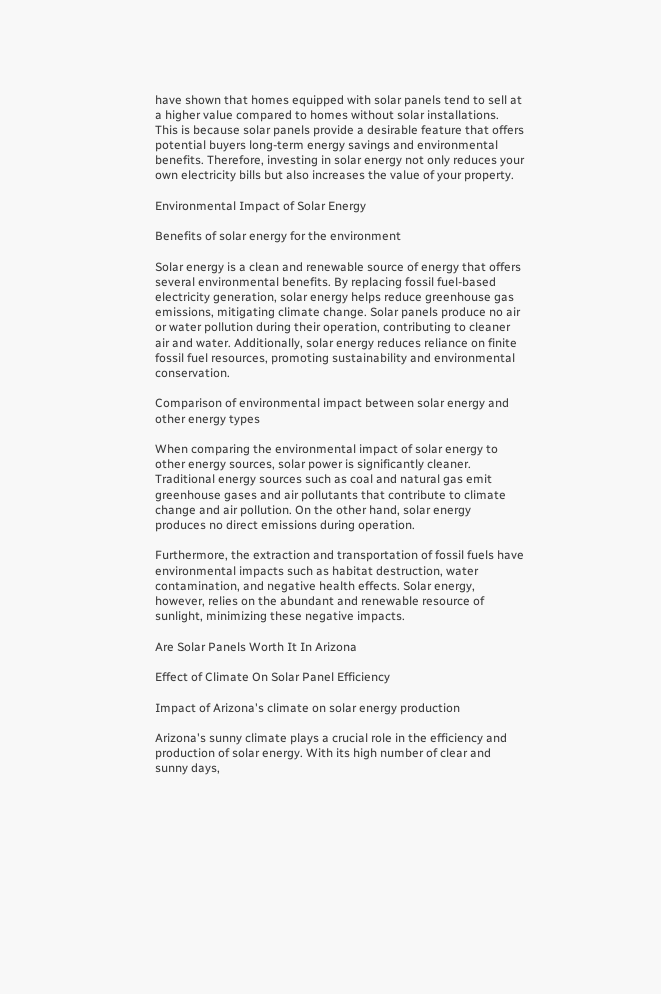have shown that homes equipped with solar panels tend to sell at a higher value compared to homes without solar installations. This is because solar panels provide a desirable feature that offers potential buyers long-term energy savings and environmental benefits. Therefore, investing in solar energy not only reduces your own electricity bills but also increases the value of your property.

Environmental Impact of Solar Energy

Benefits of solar energy for the environment

Solar energy is a clean and renewable source of energy that offers several environmental benefits. By replacing fossil fuel-based electricity generation, solar energy helps reduce greenhouse gas emissions, mitigating climate change. Solar panels produce no air or water pollution during their operation, contributing to cleaner air and water. Additionally, solar energy reduces reliance on finite fossil fuel resources, promoting sustainability and environmental conservation.

Comparison of environmental impact between solar energy and other energy types

When comparing the environmental impact of solar energy to other energy sources, solar power is significantly cleaner. Traditional energy sources such as coal and natural gas emit greenhouse gases and air pollutants that contribute to climate change and air pollution. On the other hand, solar energy produces no direct emissions during operation.

Furthermore, the extraction and transportation of fossil fuels have environmental impacts such as habitat destruction, water contamination, and negative health effects. Solar energy, however, relies on the abundant and renewable resource of sunlight, minimizing these negative impacts.

Are Solar Panels Worth It In Arizona

Effect of Climate On Solar Panel Efficiency

Impact of Arizona's climate on solar energy production

Arizona's sunny climate plays a crucial role in the efficiency and production of solar energy. With its high number of clear and sunny days,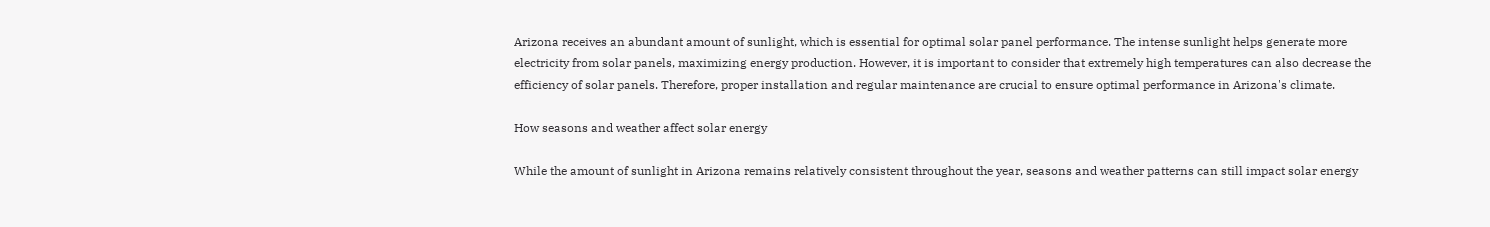Arizona receives an abundant amount of sunlight, which is essential for optimal solar panel performance. The intense sunlight helps generate more electricity from solar panels, maximizing energy production. However, it is important to consider that extremely high temperatures can also decrease the efficiency of solar panels. Therefore, proper installation and regular maintenance are crucial to ensure optimal performance in Arizona's climate.

How seasons and weather affect solar energy

While the amount of sunlight in Arizona remains relatively consistent throughout the year, seasons and weather patterns can still impact solar energy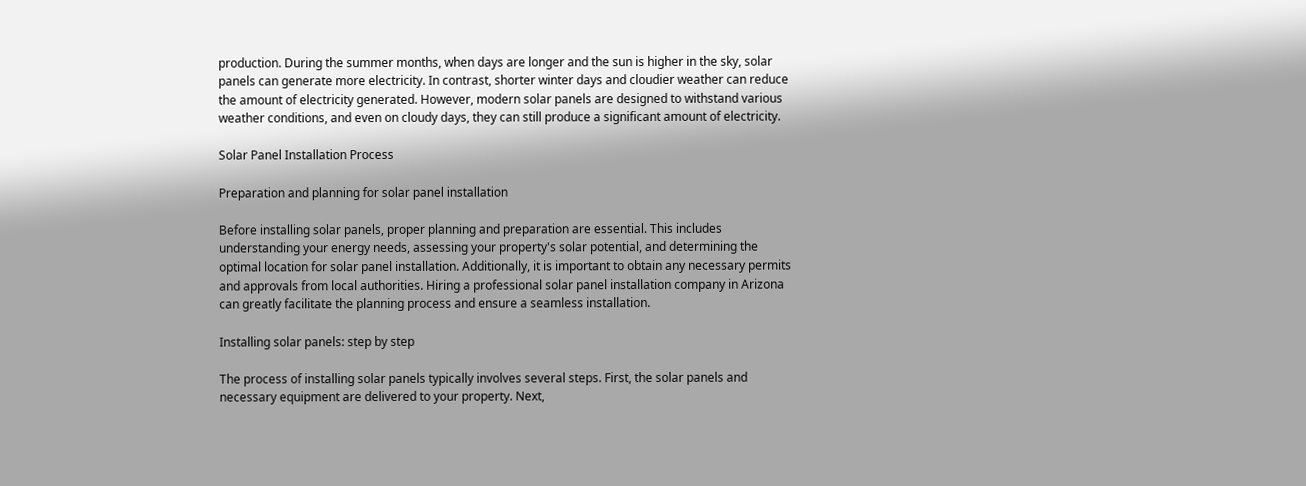production. During the summer months, when days are longer and the sun is higher in the sky, solar panels can generate more electricity. In contrast, shorter winter days and cloudier weather can reduce the amount of electricity generated. However, modern solar panels are designed to withstand various weather conditions, and even on cloudy days, they can still produce a significant amount of electricity.

Solar Panel Installation Process

Preparation and planning for solar panel installation

Before installing solar panels, proper planning and preparation are essential. This includes understanding your energy needs, assessing your property's solar potential, and determining the optimal location for solar panel installation. Additionally, it is important to obtain any necessary permits and approvals from local authorities. Hiring a professional solar panel installation company in Arizona can greatly facilitate the planning process and ensure a seamless installation.

Installing solar panels: step by step

The process of installing solar panels typically involves several steps. First, the solar panels and necessary equipment are delivered to your property. Next,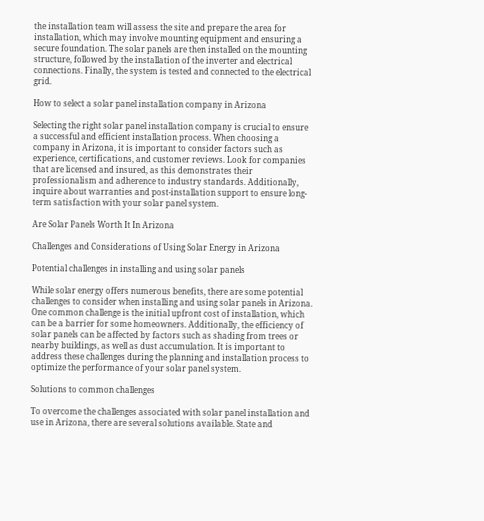the installation team will assess the site and prepare the area for installation, which may involve mounting equipment and ensuring a secure foundation. The solar panels are then installed on the mounting structure, followed by the installation of the inverter and electrical connections. Finally, the system is tested and connected to the electrical grid.

How to select a solar panel installation company in Arizona

Selecting the right solar panel installation company is crucial to ensure a successful and efficient installation process. When choosing a company in Arizona, it is important to consider factors such as experience, certifications, and customer reviews. Look for companies that are licensed and insured, as this demonstrates their professionalism and adherence to industry standards. Additionally, inquire about warranties and post-installation support to ensure long-term satisfaction with your solar panel system.

Are Solar Panels Worth It In Arizona

Challenges and Considerations of Using Solar Energy in Arizona

Potential challenges in installing and using solar panels

While solar energy offers numerous benefits, there are some potential challenges to consider when installing and using solar panels in Arizona. One common challenge is the initial upfront cost of installation, which can be a barrier for some homeowners. Additionally, the efficiency of solar panels can be affected by factors such as shading from trees or nearby buildings, as well as dust accumulation. It is important to address these challenges during the planning and installation process to optimize the performance of your solar panel system.

Solutions to common challenges

To overcome the challenges associated with solar panel installation and use in Arizona, there are several solutions available. State and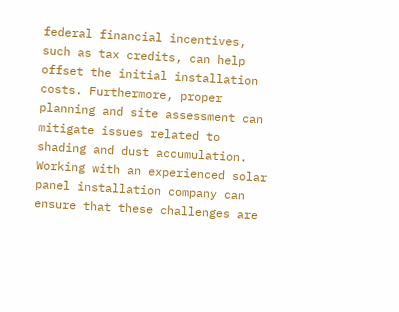federal financial incentives, such as tax credits, can help offset the initial installation costs. Furthermore, proper planning and site assessment can mitigate issues related to shading and dust accumulation. Working with an experienced solar panel installation company can ensure that these challenges are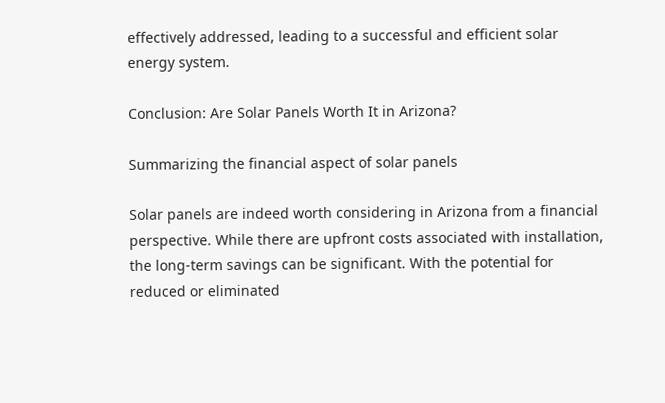effectively addressed, leading to a successful and efficient solar energy system.

Conclusion: Are Solar Panels Worth It in Arizona?

Summarizing the financial aspect of solar panels

Solar panels are indeed worth considering in Arizona from a financial perspective. While there are upfront costs associated with installation, the long-term savings can be significant. With the potential for reduced or eliminated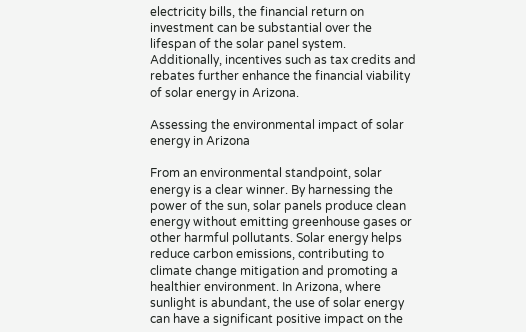electricity bills, the financial return on investment can be substantial over the lifespan of the solar panel system. Additionally, incentives such as tax credits and rebates further enhance the financial viability of solar energy in Arizona.

Assessing the environmental impact of solar energy in Arizona

From an environmental standpoint, solar energy is a clear winner. By harnessing the power of the sun, solar panels produce clean energy without emitting greenhouse gases or other harmful pollutants. Solar energy helps reduce carbon emissions, contributing to climate change mitigation and promoting a healthier environment. In Arizona, where sunlight is abundant, the use of solar energy can have a significant positive impact on the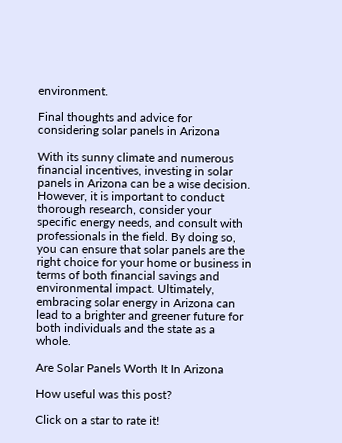environment.

Final thoughts and advice for considering solar panels in Arizona

With its sunny climate and numerous financial incentives, investing in solar panels in Arizona can be a wise decision. However, it is important to conduct thorough research, consider your specific energy needs, and consult with professionals in the field. By doing so, you can ensure that solar panels are the right choice for your home or business in terms of both financial savings and environmental impact. Ultimately, embracing solar energy in Arizona can lead to a brighter and greener future for both individuals and the state as a whole.

Are Solar Panels Worth It In Arizona

How useful was this post?

Click on a star to rate it!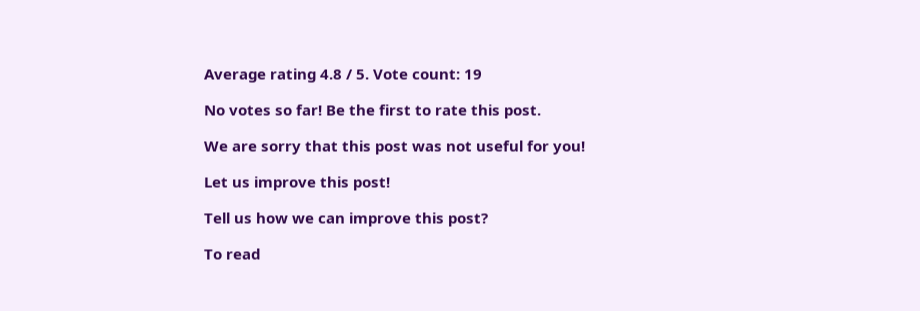Average rating 4.8 / 5. Vote count: 19

No votes so far! Be the first to rate this post.

We are sorry that this post was not useful for you!

Let us improve this post!

Tell us how we can improve this post?

To read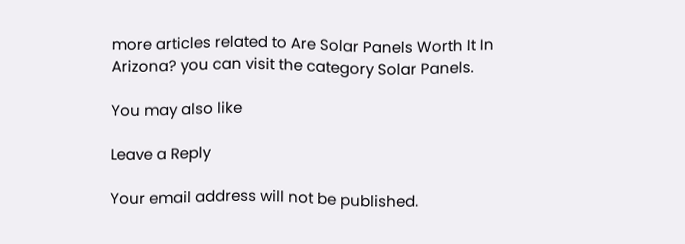more articles related to Are Solar Panels Worth It In Arizona? you can visit the category Solar Panels.

You may also like

Leave a Reply

Your email address will not be published.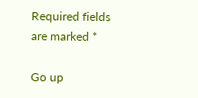Required fields are marked *

Go up